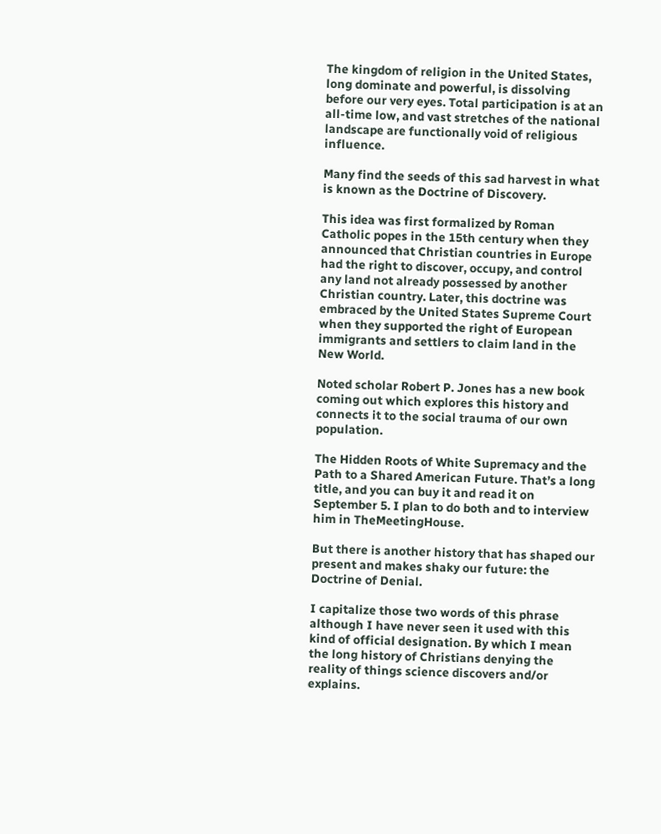The kingdom of religion in the United States, long dominate and powerful, is dissolving before our very eyes. Total participation is at an all-time low, and vast stretches of the national landscape are functionally void of religious influence.

Many find the seeds of this sad harvest in what is known as the Doctrine of Discovery.

This idea was first formalized by Roman Catholic popes in the 15th century when they announced that Christian countries in Europe had the right to discover, occupy, and control any land not already possessed by another Christian country. Later, this doctrine was embraced by the United States Supreme Court when they supported the right of European immigrants and settlers to claim land in the New World.

Noted scholar Robert P. Jones has a new book coming out which explores this history and connects it to the social trauma of our own population.

The Hidden Roots of White Supremacy and the Path to a Shared American Future. That’s a long title, and you can buy it and read it on September 5. I plan to do both and to interview him in TheMeetingHouse.

But there is another history that has shaped our present and makes shaky our future: the Doctrine of Denial.

I capitalize those two words of this phrase although I have never seen it used with this kind of official designation. By which I mean the long history of Christians denying the reality of things science discovers and/or explains.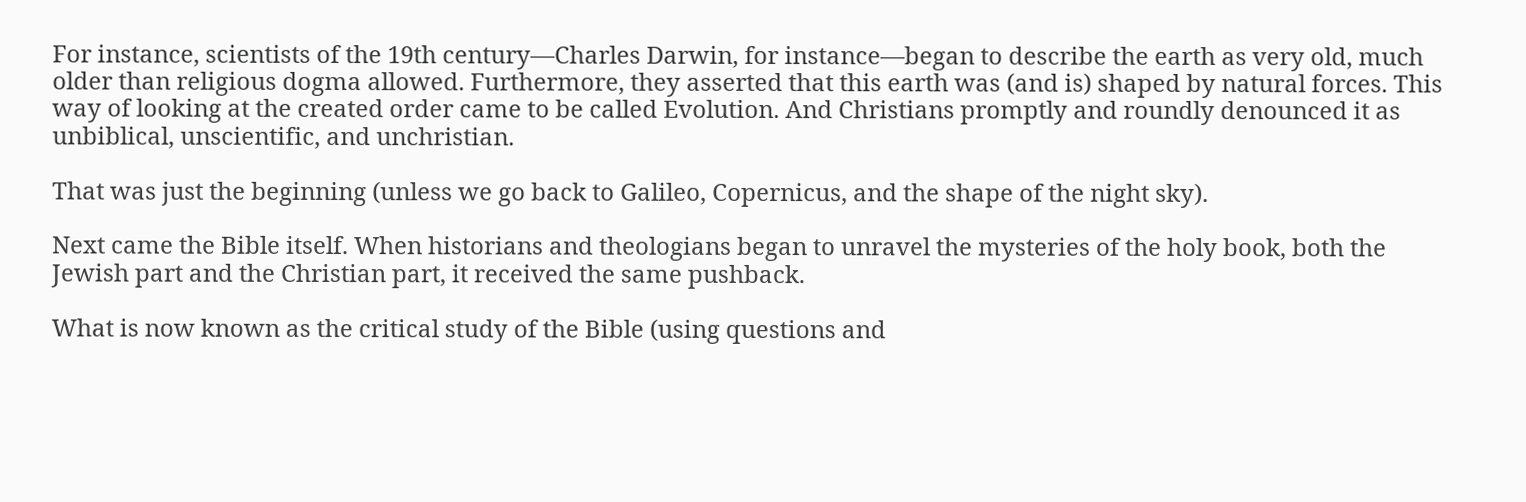For instance, scientists of the 19th century—Charles Darwin, for instance—began to describe the earth as very old, much older than religious dogma allowed. Furthermore, they asserted that this earth was (and is) shaped by natural forces. This way of looking at the created order came to be called Evolution. And Christians promptly and roundly denounced it as unbiblical, unscientific, and unchristian.

That was just the beginning (unless we go back to Galileo, Copernicus, and the shape of the night sky).

Next came the Bible itself. When historians and theologians began to unravel the mysteries of the holy book, both the Jewish part and the Christian part, it received the same pushback.

What is now known as the critical study of the Bible (using questions and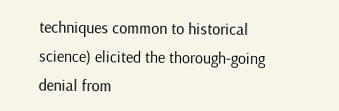techniques common to historical science) elicited the thorough-going denial from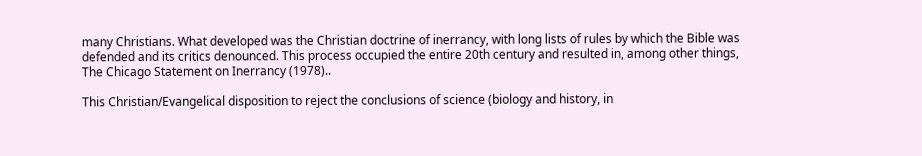many Christians. What developed was the Christian doctrine of inerrancy, with long lists of rules by which the Bible was defended and its critics denounced. This process occupied the entire 20th century and resulted in, among other things, The Chicago Statement on Inerrancy (1978)..

This Christian/Evangelical disposition to reject the conclusions of science (biology and history, in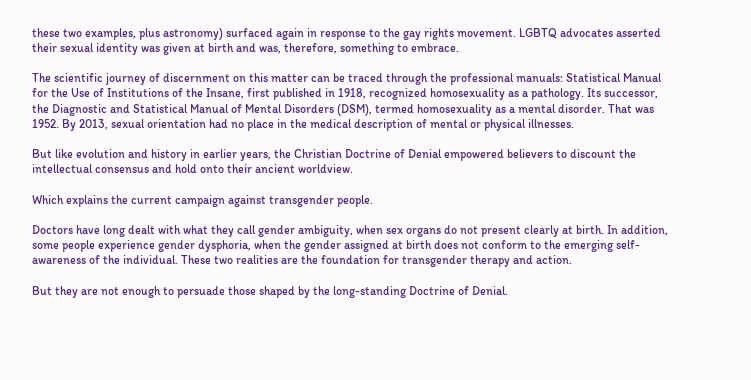these two examples, plus astronomy) surfaced again in response to the gay rights movement. LGBTQ advocates asserted their sexual identity was given at birth and was, therefore, something to embrace.

The scientific journey of discernment on this matter can be traced through the professional manuals: Statistical Manual for the Use of Institutions of the Insane, first published in 1918, recognized homosexuality as a pathology. Its successor, the Diagnostic and Statistical Manual of Mental Disorders (DSM), termed homosexuality as a mental disorder. That was 1952. By 2013, sexual orientation had no place in the medical description of mental or physical illnesses.

But like evolution and history in earlier years, the Christian Doctrine of Denial empowered believers to discount the intellectual consensus and hold onto their ancient worldview.

Which explains the current campaign against transgender people.

Doctors have long dealt with what they call gender ambiguity, when sex organs do not present clearly at birth. In addition, some people experience gender dysphoria, when the gender assigned at birth does not conform to the emerging self-awareness of the individual. These two realities are the foundation for transgender therapy and action.

But they are not enough to persuade those shaped by the long-standing Doctrine of Denial.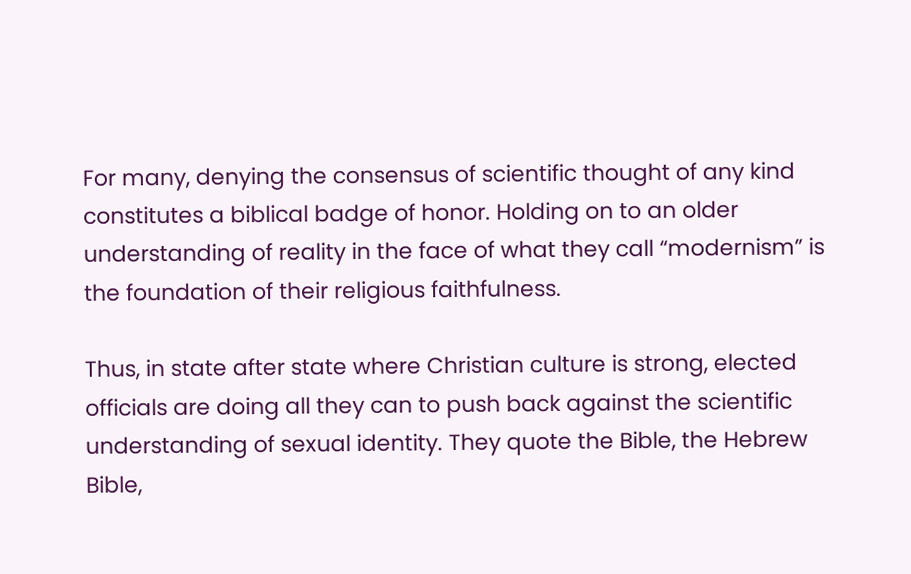For many, denying the consensus of scientific thought of any kind constitutes a biblical badge of honor. Holding on to an older understanding of reality in the face of what they call “modernism” is the foundation of their religious faithfulness.

Thus, in state after state where Christian culture is strong, elected officials are doing all they can to push back against the scientific understanding of sexual identity. They quote the Bible, the Hebrew Bible,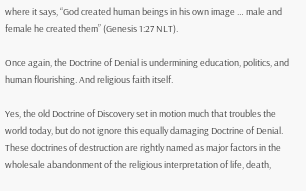where it says, “God created human beings in his own image … male and female he created them” (Genesis 1:27 NLT).

Once again, the Doctrine of Denial is undermining education, politics, and human flourishing. And religious faith itself.

Yes, the old Doctrine of Discovery set in motion much that troubles the world today, but do not ignore this equally damaging Doctrine of Denial. These doctrines of destruction are rightly named as major factors in the wholesale abandonment of the religious interpretation of life, death,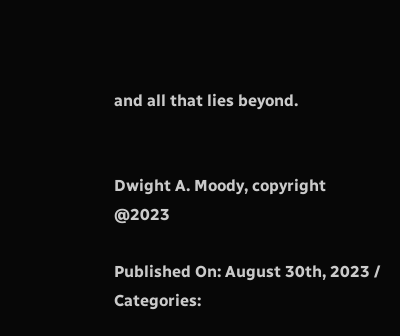and all that lies beyond.


Dwight A. Moody, copyright @2023

Published On: August 30th, 2023 / Categories: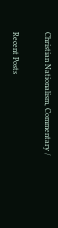Christian Nationalism, Commentary /

Recent Posts